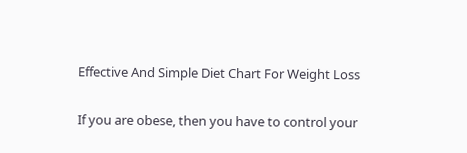Effective And Simple Diet Chart For Weight Loss

If you are obese, then you have to control your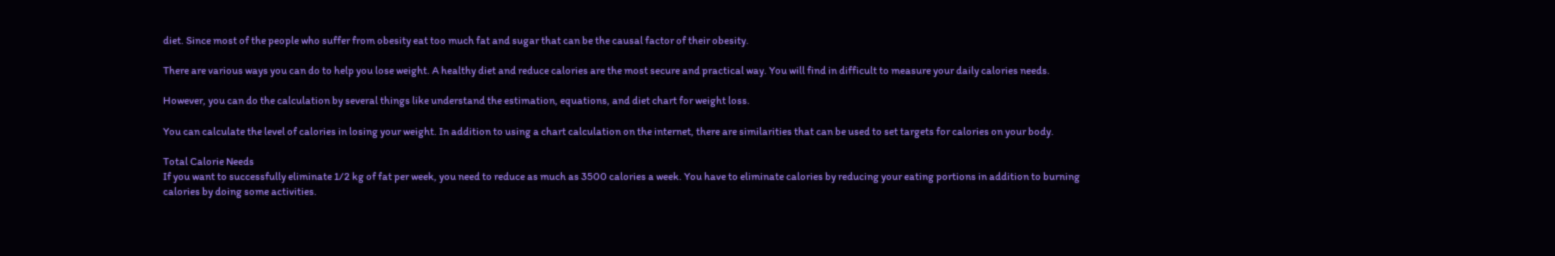diet. Since most of the people who suffer from obesity eat too much fat and sugar that can be the causal factor of their obesity.

There are various ways you can do to help you lose weight. A healthy diet and reduce calories are the most secure and practical way. You will find in difficult to measure your daily calories needs.

However, you can do the calculation by several things like understand the estimation, equations, and diet chart for weight loss.

You can calculate the level of calories in losing your weight. In addition to using a chart calculation on the internet, there are similarities that can be used to set targets for calories on your body.

Total Calorie Needs
If you want to successfully eliminate 1/2 kg of fat per week, you need to reduce as much as 3500 calories a week. You have to eliminate calories by reducing your eating portions in addition to burning calories by doing some activities.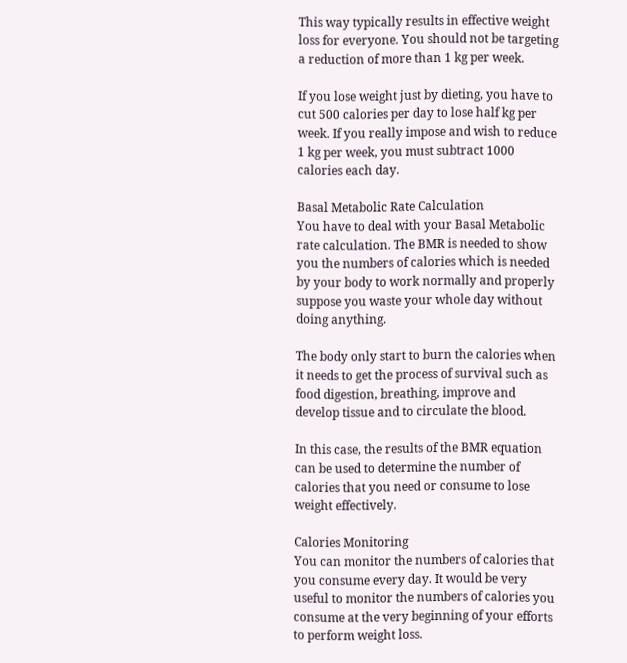This way typically results in effective weight loss for everyone. You should not be targeting a reduction of more than 1 kg per week.

If you lose weight just by dieting, you have to cut 500 calories per day to lose half kg per week. If you really impose and wish to reduce 1 kg per week, you must subtract 1000 calories each day.

Basal Metabolic Rate Calculation
You have to deal with your Basal Metabolic rate calculation. The BMR is needed to show you the numbers of calories which is needed by your body to work normally and properly suppose you waste your whole day without doing anything.

The body only start to burn the calories when it needs to get the process of survival such as food digestion, breathing, improve and develop tissue and to circulate the blood.

In this case, the results of the BMR equation can be used to determine the number of calories that you need or consume to lose weight effectively.

Calories Monitoring
You can monitor the numbers of calories that you consume every day. It would be very useful to monitor the numbers of calories you consume at the very beginning of your efforts to perform weight loss.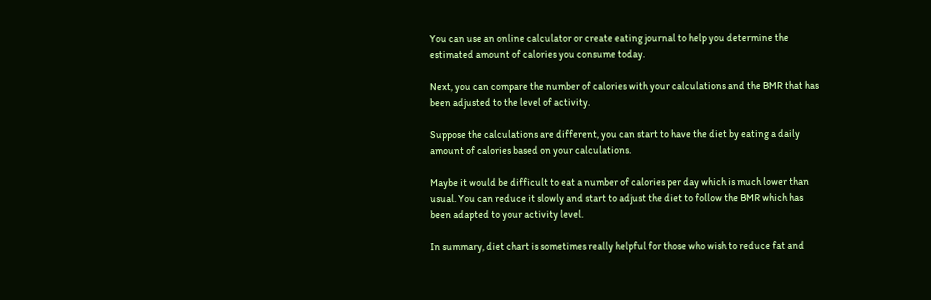You can use an online calculator or create eating journal to help you determine the estimated amount of calories you consume today.

Next, you can compare the number of calories with your calculations and the BMR that has been adjusted to the level of activity.

Suppose the calculations are different, you can start to have the diet by eating a daily amount of calories based on your calculations.

Maybe it would be difficult to eat a number of calories per day which is much lower than usual. You can reduce it slowly and start to adjust the diet to follow the BMR which has been adapted to your activity level.

In summary, diet chart is sometimes really helpful for those who wish to reduce fat and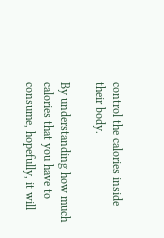control the calories inside their body.

By understanding how much calories that you have to consume, hopefully, it will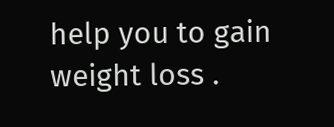help you to gain weight loss .